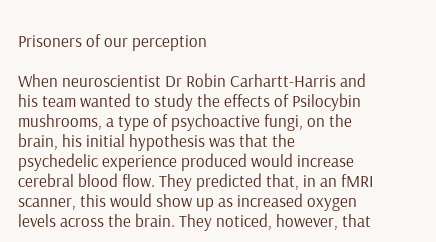Prisoners of our perception

When neuroscientist Dr Robin Carhartt-Harris and his team wanted to study the effects of Psilocybin mushrooms, a type of psychoactive fungi, on the brain, his initial hypothesis was that the psychedelic experience produced would increase cerebral blood flow. They predicted that, in an fMRI scanner, this would show up as increased oxygen levels across the brain. They noticed, however, that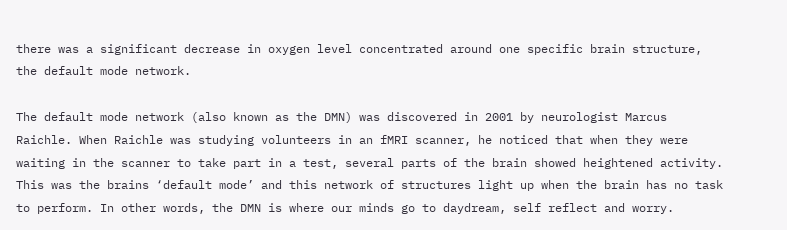there was a significant decrease in oxygen level concentrated around one specific brain structure, the default mode network.

The default mode network (also known as the DMN) was discovered in 2001 by neurologist Marcus Raichle. When Raichle was studying volunteers in an fMRI scanner, he noticed that when they were waiting in the scanner to take part in a test, several parts of the brain showed heightened activity. This was the brains ‘default mode’ and this network of structures light up when the brain has no task to perform. In other words, the DMN is where our minds go to daydream, self reflect and worry.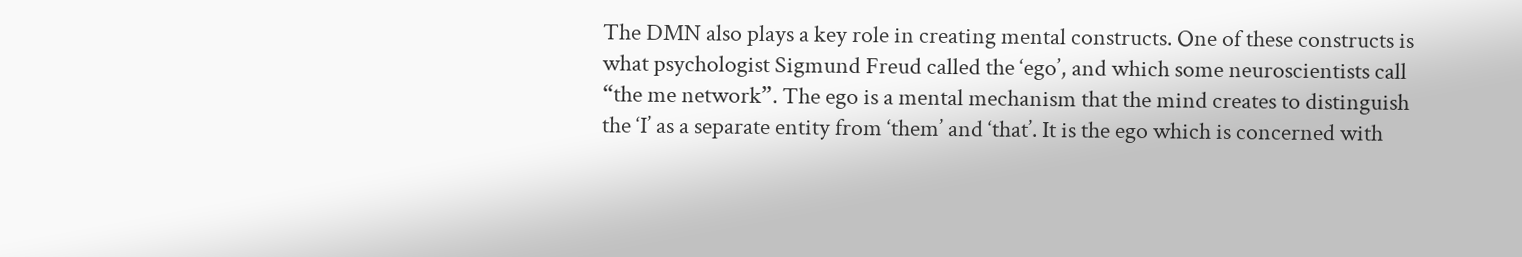The DMN also plays a key role in creating mental constructs. One of these constructs is what psychologist Sigmund Freud called the ‘ego’, and which some neuroscientists call “the me network”. The ego is a mental mechanism that the mind creates to distinguish the ‘I’ as a separate entity from ‘them’ and ‘that’. It is the ego which is concerned with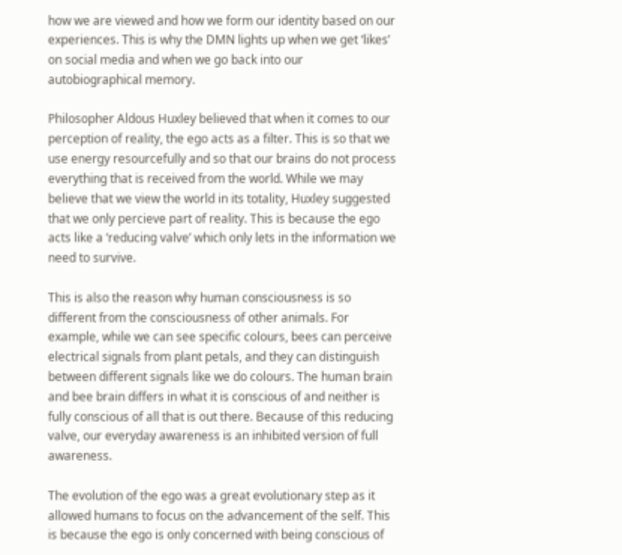how we are viewed and how we form our identity based on our experiences. This is why the DMN lights up when we get ‘likes’ on social media and when we go back into our autobiographical memory.

Philosopher Aldous Huxley believed that when it comes to our perception of reality, the ego acts as a filter. This is so that we use energy resourcefully and so that our brains do not process everything that is received from the world. While we may believe that we view the world in its totality, Huxley suggested that we only percieve part of reality. This is because the ego acts like a ‘reducing valve’ which only lets in the information we need to survive.

This is also the reason why human consciousness is so different from the consciousness of other animals. For example, while we can see specific colours, bees can perceive electrical signals from plant petals, and they can distinguish between different signals like we do colours. The human brain and bee brain differs in what it is conscious of and neither is fully conscious of all that is out there. Because of this reducing valve, our everyday awareness is an inhibited version of full awareness.

The evolution of the ego was a great evolutionary step as it allowed humans to focus on the advancement of the self. This is because the ego is only concerned with being conscious of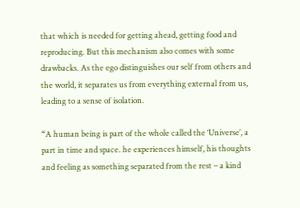that which is needed for getting ahead, getting food and reproducing. But this mechanism also comes with some drawbacks. As the ego distinguishes our self from others and the world, it separates us from everything external from us, leading to a sense of isolation.

“A human being is part of the whole called the ‘Universe’, a part in time and space. he experiences himself, his thoughts and feeling as something separated from the rest – a kind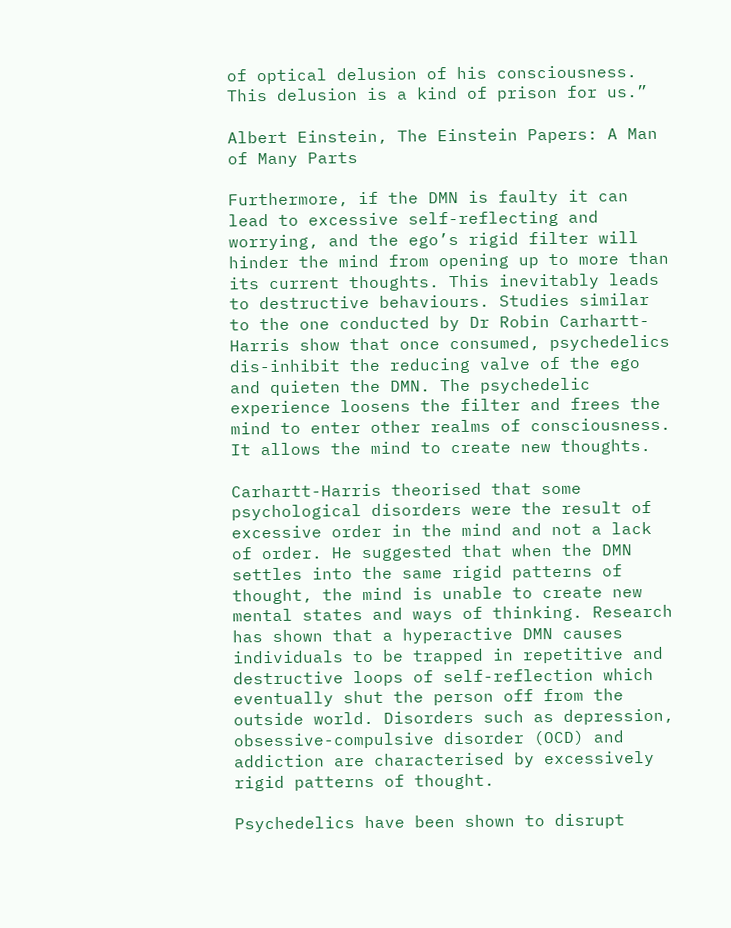of optical delusion of his consciousness. This delusion is a kind of prison for us.”

Albert Einstein, The Einstein Papers: A Man of Many Parts

Furthermore, if the DMN is faulty it can lead to excessive self-reflecting and worrying, and the ego’s rigid filter will hinder the mind from opening up to more than its current thoughts. This inevitably leads to destructive behaviours. Studies similar to the one conducted by Dr Robin Carhartt-Harris show that once consumed, psychedelics dis-inhibit the reducing valve of the ego and quieten the DMN. The psychedelic experience loosens the filter and frees the mind to enter other realms of consciousness. It allows the mind to create new thoughts.

Carhartt-Harris theorised that some psychological disorders were the result of excessive order in the mind and not a lack of order. He suggested that when the DMN settles into the same rigid patterns of thought, the mind is unable to create new mental states and ways of thinking. Research has shown that a hyperactive DMN causes individuals to be trapped in repetitive and destructive loops of self-reflection which eventually shut the person off from the outside world. Disorders such as depression, obsessive-compulsive disorder (OCD) and addiction are characterised by excessively rigid patterns of thought.

Psychedelics have been shown to disrupt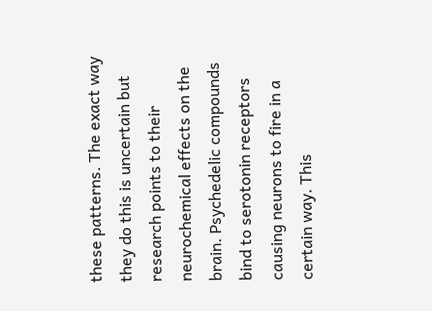these patterns. The exact way they do this is uncertain but research points to their neurochemical effects on the brain. Psychedelic compounds bind to serotonin receptors causing neurons to fire in a certain way. This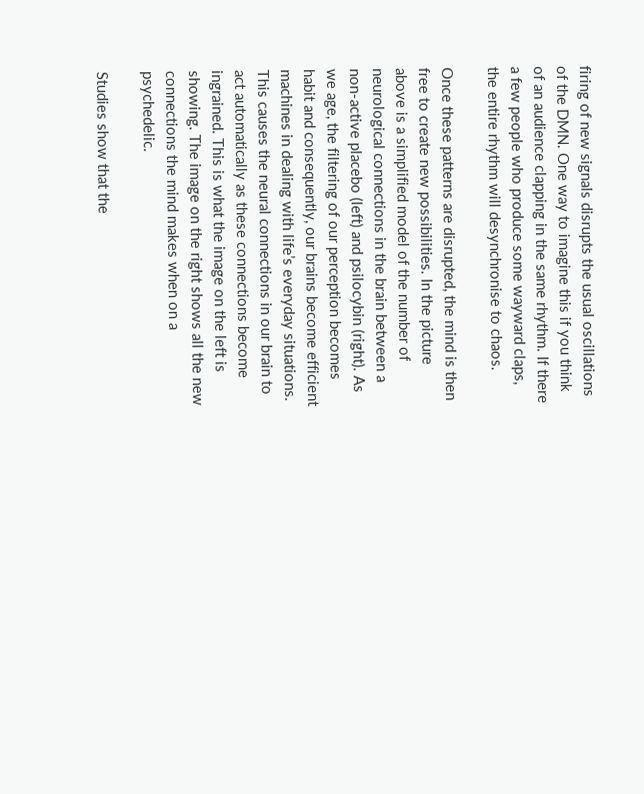firing of new signals disrupts the usual oscillations of the DMN. One way to imagine this if you think of an audience clapping in the same rhythm. If there a few people who produce some wayward claps, the entire rhythm will desynchronise to chaos.

Once these patterns are disrupted, the mind is then free to create new possibilities. In the picture above is a simplified model of the number of neurological connections in the brain between a non-active placebo (left) and psilocybin (right). As we age, the filtering of our perception becomes habit and consequently, our brains become efficient machines in dealing with life’s everyday situations. This causes the neural connections in our brain to act automatically as these connections become ingrained. This is what the image on the left is showing. The image on the right shows all the new connections the mind makes when on a psychedelic.

Studies show that the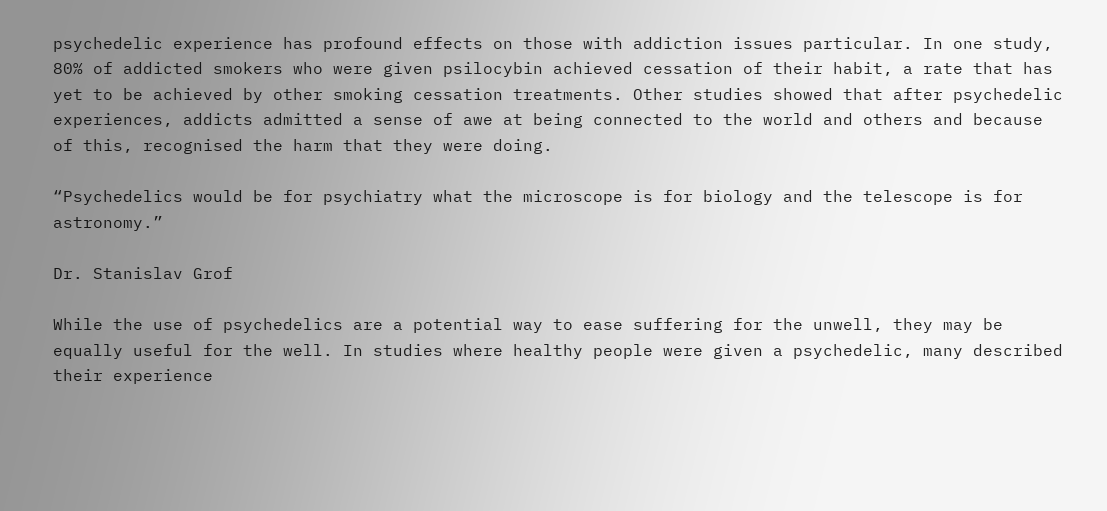psychedelic experience has profound effects on those with addiction issues particular. In one study, 80% of addicted smokers who were given psilocybin achieved cessation of their habit, a rate that has yet to be achieved by other smoking cessation treatments. Other studies showed that after psychedelic experiences, addicts admitted a sense of awe at being connected to the world and others and because of this, recognised the harm that they were doing.

“Psychedelics would be for psychiatry what the microscope is for biology and the telescope is for astronomy.”

Dr. Stanislav Grof

While the use of psychedelics are a potential way to ease suffering for the unwell, they may be equally useful for the well. In studies where healthy people were given a psychedelic, many described their experience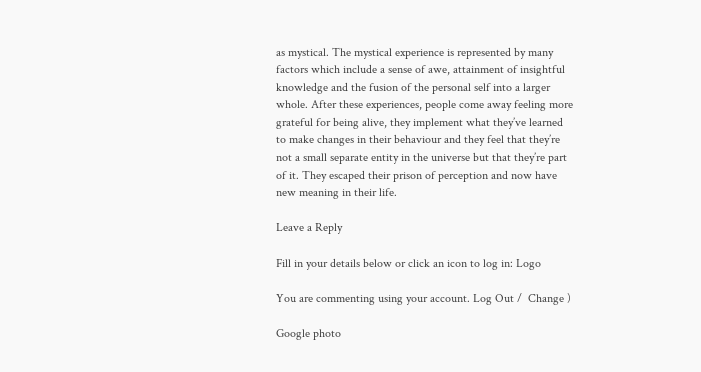as mystical. The mystical experience is represented by many factors which include a sense of awe, attainment of insightful knowledge and the fusion of the personal self into a larger whole. After these experiences, people come away feeling more grateful for being alive, they implement what they’ve learned to make changes in their behaviour and they feel that they’re not a small separate entity in the universe but that they’re part of it. They escaped their prison of perception and now have new meaning in their life.

Leave a Reply

Fill in your details below or click an icon to log in: Logo

You are commenting using your account. Log Out /  Change )

Google photo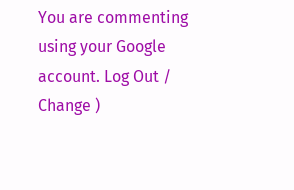You are commenting using your Google account. Log Out /  Change )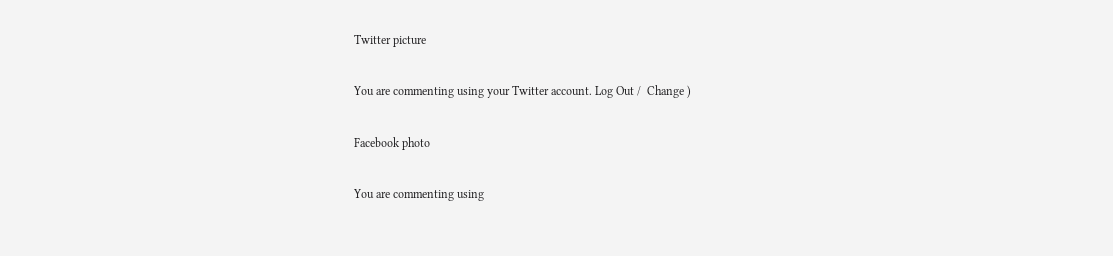Twitter picture

You are commenting using your Twitter account. Log Out /  Change )

Facebook photo

You are commenting using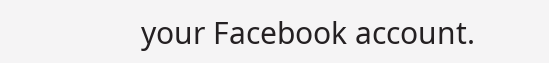your Facebook account.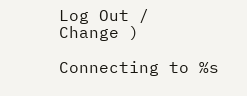Log Out /  Change )

Connecting to %s